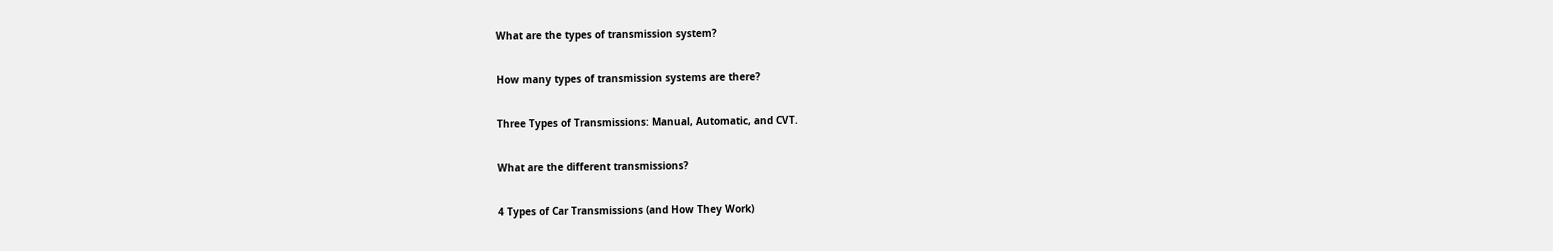What are the types of transmission system?

How many types of transmission systems are there?

Three Types of Transmissions: Manual, Automatic, and CVT.

What are the different transmissions?

4 Types of Car Transmissions (and How They Work)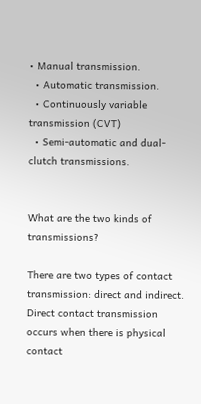• Manual transmission.
  • Automatic transmission.
  • Continuously variable transmission (CVT)
  • Semi-automatic and dual-clutch transmissions.


What are the two kinds of transmissions?

There are two types of contact transmission: direct and indirect. Direct contact transmission occurs when there is physical contact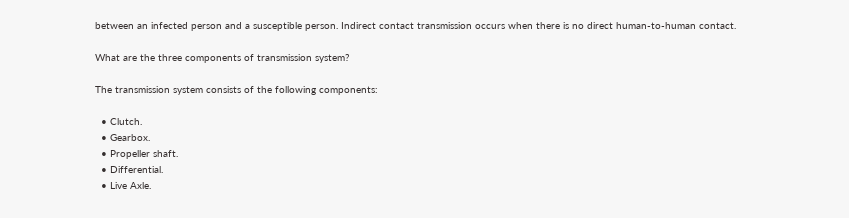between an infected person and a susceptible person. Indirect contact transmission occurs when there is no direct human-to-human contact.

What are the three components of transmission system?

The transmission system consists of the following components:

  • Clutch.
  • Gearbox.
  • Propeller shaft.
  • Differential.
  • Live Axle.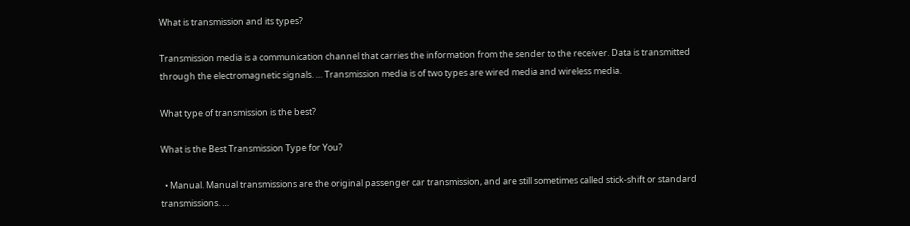What is transmission and its types?

Transmission media is a communication channel that carries the information from the sender to the receiver. Data is transmitted through the electromagnetic signals. … Transmission media is of two types are wired media and wireless media.

What type of transmission is the best?

What is the Best Transmission Type for You?

  • Manual. Manual transmissions are the original passenger car transmission, and are still sometimes called stick-shift or standard transmissions. …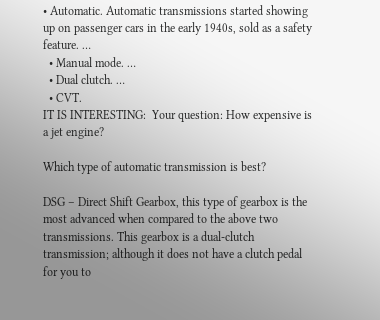• Automatic. Automatic transmissions started showing up on passenger cars in the early 1940s, sold as a safety feature. …
  • Manual mode. …
  • Dual clutch. …
  • CVT.
IT IS INTERESTING:  Your question: How expensive is a jet engine?

Which type of automatic transmission is best?

DSG – Direct Shift Gearbox, this type of gearbox is the most advanced when compared to the above two transmissions. This gearbox is a dual-clutch transmission; although it does not have a clutch pedal for you to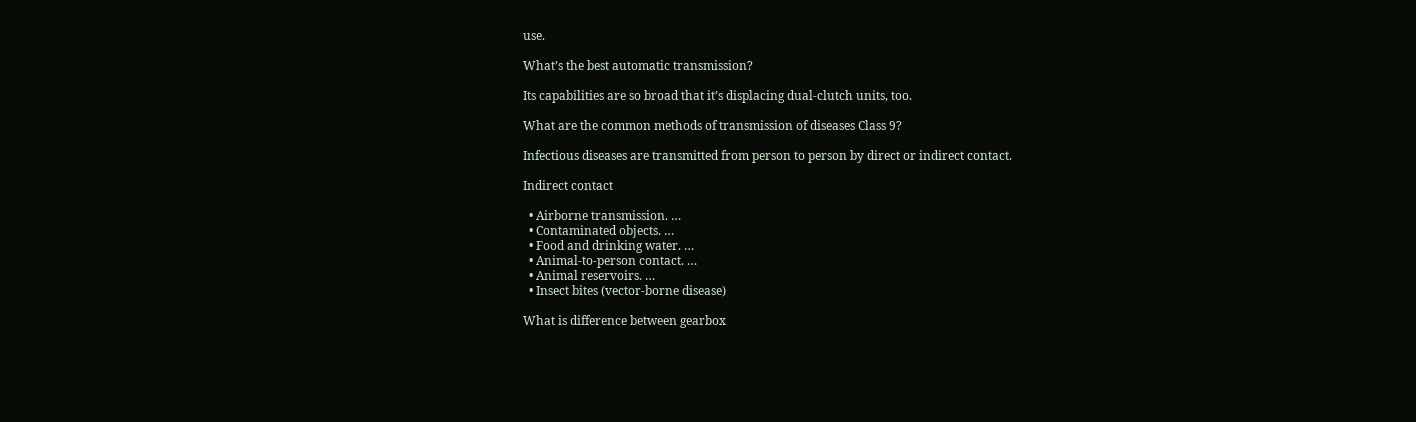use.

What’s the best automatic transmission?

Its capabilities are so broad that it’s displacing dual-clutch units, too.

What are the common methods of transmission of diseases Class 9?

Infectious diseases are transmitted from person to person by direct or indirect contact.

Indirect contact

  • Airborne transmission. …
  • Contaminated objects. …
  • Food and drinking water. …
  • Animal-to-person contact. …
  • Animal reservoirs. …
  • Insect bites (vector-borne disease)

What is difference between gearbox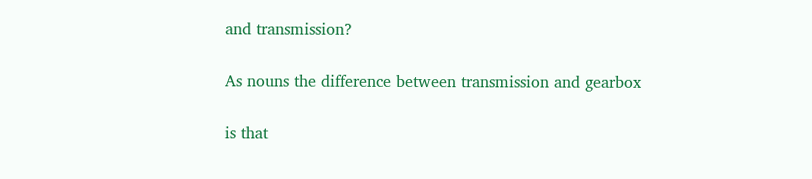and transmission?

As nouns the difference between transmission and gearbox

is that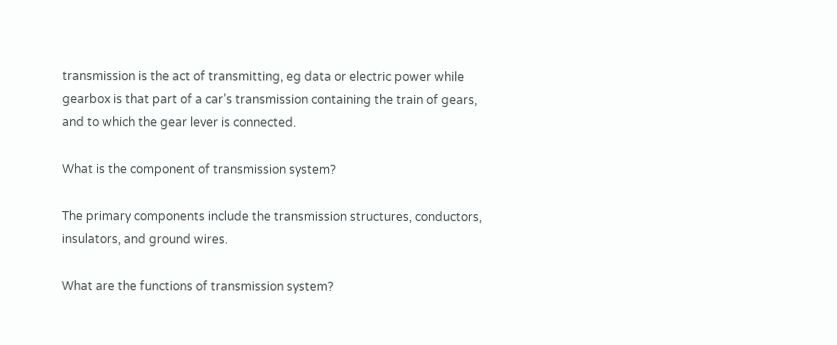transmission is the act of transmitting, eg data or electric power while gearbox is that part of a car’s transmission containing the train of gears, and to which the gear lever is connected.

What is the component of transmission system?

The primary components include the transmission structures, conductors, insulators, and ground wires.

What are the functions of transmission system?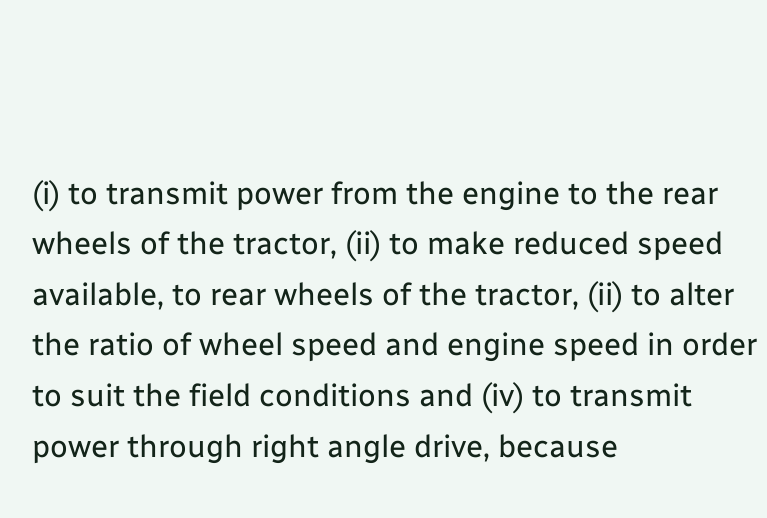(i) to transmit power from the engine to the rear wheels of the tractor, (ii) to make reduced speed available, to rear wheels of the tractor, (ii) to alter the ratio of wheel speed and engine speed in order to suit the field conditions and (iv) to transmit power through right angle drive, because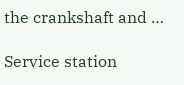the crankshaft and …

Service station